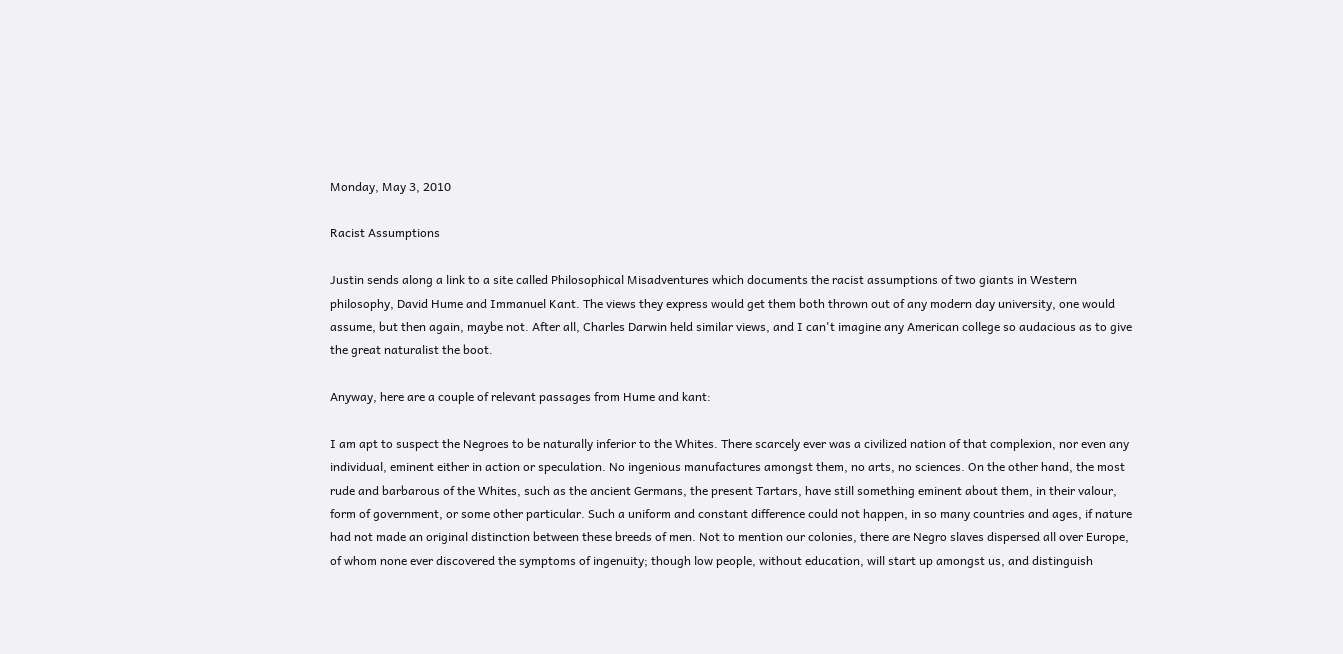Monday, May 3, 2010

Racist Assumptions

Justin sends along a link to a site called Philosophical Misadventures which documents the racist assumptions of two giants in Western philosophy, David Hume and Immanuel Kant. The views they express would get them both thrown out of any modern day university, one would assume, but then again, maybe not. After all, Charles Darwin held similar views, and I can't imagine any American college so audacious as to give the great naturalist the boot.

Anyway, here are a couple of relevant passages from Hume and kant:

I am apt to suspect the Negroes to be naturally inferior to the Whites. There scarcely ever was a civilized nation of that complexion, nor even any individual, eminent either in action or speculation. No ingenious manufactures amongst them, no arts, no sciences. On the other hand, the most rude and barbarous of the Whites, such as the ancient Germans, the present Tartars, have still something eminent about them, in their valour, form of government, or some other particular. Such a uniform and constant difference could not happen, in so many countries and ages, if nature had not made an original distinction between these breeds of men. Not to mention our colonies, there are Negro slaves dispersed all over Europe, of whom none ever discovered the symptoms of ingenuity; though low people, without education, will start up amongst us, and distinguish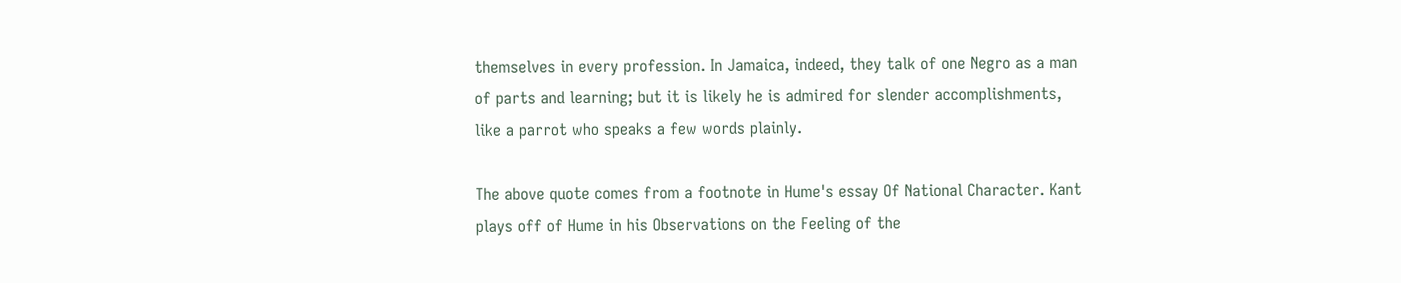themselves in every profession. In Jamaica, indeed, they talk of one Negro as a man of parts and learning; but it is likely he is admired for slender accomplishments, like a parrot who speaks a few words plainly.

The above quote comes from a footnote in Hume's essay Of National Character. Kant plays off of Hume in his Observations on the Feeling of the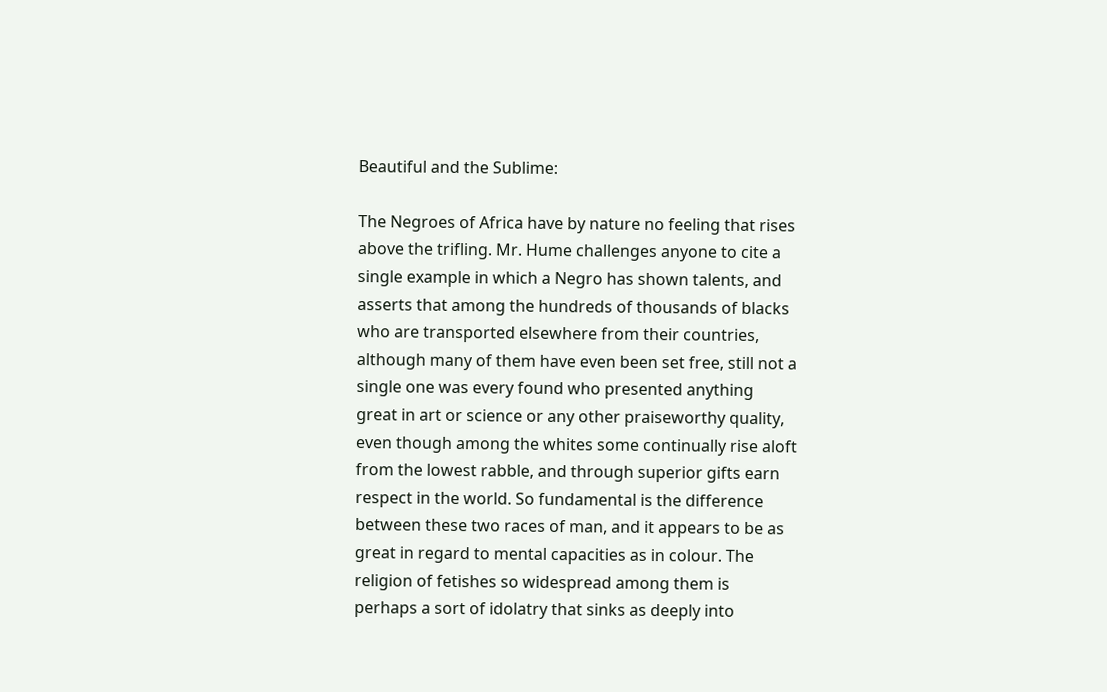Beautiful and the Sublime:

The Negroes of Africa have by nature no feeling that rises above the trifling. Mr. Hume challenges anyone to cite a single example in which a Negro has shown talents, and asserts that among the hundreds of thousands of blacks who are transported elsewhere from their countries, although many of them have even been set free, still not a single one was every found who presented anything great in art or science or any other praiseworthy quality, even though among the whites some continually rise aloft from the lowest rabble, and through superior gifts earn respect in the world. So fundamental is the difference between these two races of man, and it appears to be as great in regard to mental capacities as in colour. The religion of fetishes so widespread among them is perhaps a sort of idolatry that sinks as deeply into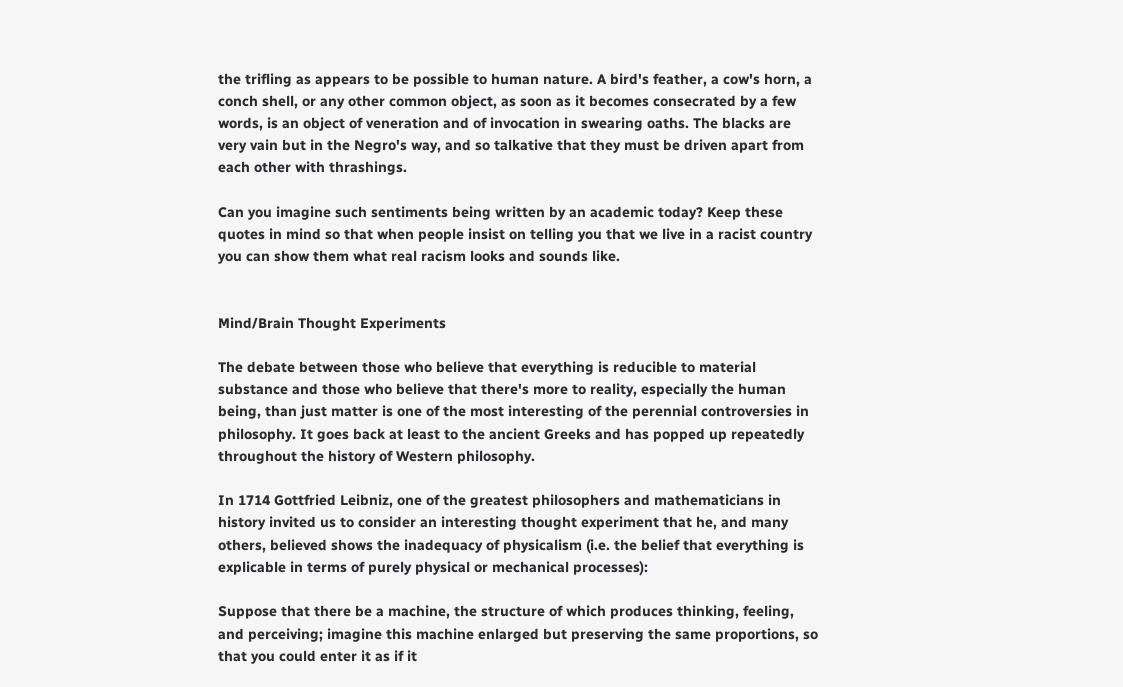the trifling as appears to be possible to human nature. A bird's feather, a cow's horn, a conch shell, or any other common object, as soon as it becomes consecrated by a few words, is an object of veneration and of invocation in swearing oaths. The blacks are very vain but in the Negro's way, and so talkative that they must be driven apart from each other with thrashings.

Can you imagine such sentiments being written by an academic today? Keep these quotes in mind so that when people insist on telling you that we live in a racist country you can show them what real racism looks and sounds like.


Mind/Brain Thought Experiments

The debate between those who believe that everything is reducible to material substance and those who believe that there's more to reality, especially the human being, than just matter is one of the most interesting of the perennial controversies in philosophy. It goes back at least to the ancient Greeks and has popped up repeatedly throughout the history of Western philosophy.

In 1714 Gottfried Leibniz, one of the greatest philosophers and mathematicians in history invited us to consider an interesting thought experiment that he, and many others, believed shows the inadequacy of physicalism (i.e. the belief that everything is explicable in terms of purely physical or mechanical processes):

Suppose that there be a machine, the structure of which produces thinking, feeling, and perceiving; imagine this machine enlarged but preserving the same proportions, so that you could enter it as if it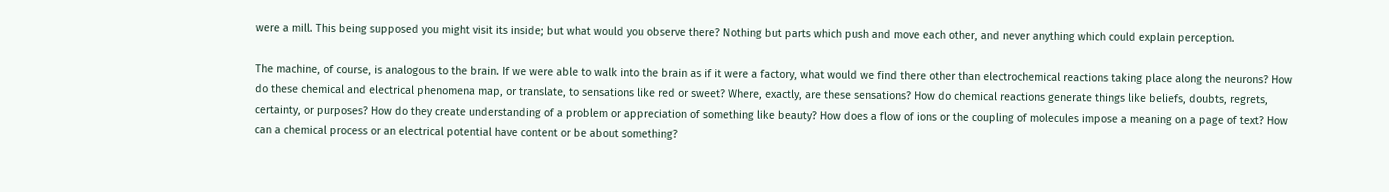were a mill. This being supposed you might visit its inside; but what would you observe there? Nothing but parts which push and move each other, and never anything which could explain perception.

The machine, of course, is analogous to the brain. If we were able to walk into the brain as if it were a factory, what would we find there other than electrochemical reactions taking place along the neurons? How do these chemical and electrical phenomena map, or translate, to sensations like red or sweet? Where, exactly, are these sensations? How do chemical reactions generate things like beliefs, doubts, regrets, certainty, or purposes? How do they create understanding of a problem or appreciation of something like beauty? How does a flow of ions or the coupling of molecules impose a meaning on a page of text? How can a chemical process or an electrical potential have content or be about something?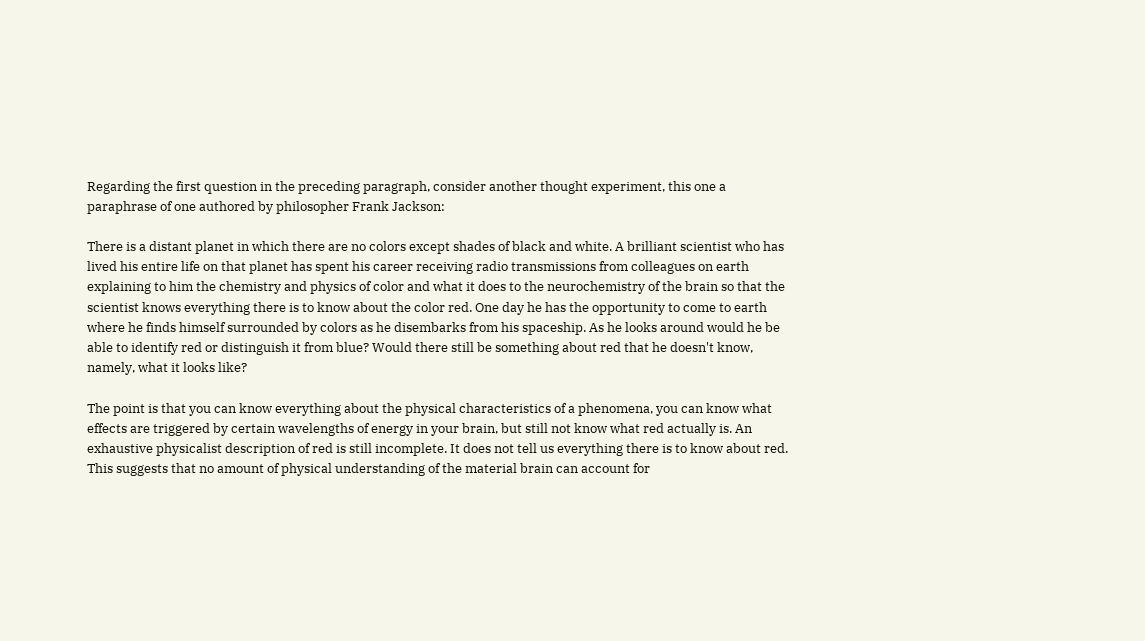Regarding the first question in the preceding paragraph, consider another thought experiment, this one a paraphrase of one authored by philosopher Frank Jackson:

There is a distant planet in which there are no colors except shades of black and white. A brilliant scientist who has lived his entire life on that planet has spent his career receiving radio transmissions from colleagues on earth explaining to him the chemistry and physics of color and what it does to the neurochemistry of the brain so that the scientist knows everything there is to know about the color red. One day he has the opportunity to come to earth where he finds himself surrounded by colors as he disembarks from his spaceship. As he looks around would he be able to identify red or distinguish it from blue? Would there still be something about red that he doesn't know, namely, what it looks like?

The point is that you can know everything about the physical characteristics of a phenomena, you can know what effects are triggered by certain wavelengths of energy in your brain, but still not know what red actually is. An exhaustive physicalist description of red is still incomplete. It does not tell us everything there is to know about red. This suggests that no amount of physical understanding of the material brain can account for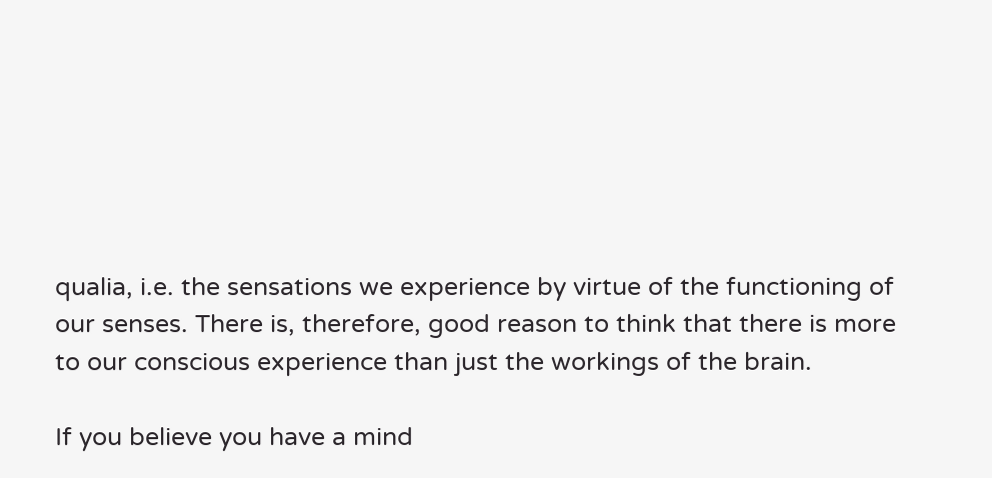qualia, i.e. the sensations we experience by virtue of the functioning of our senses. There is, therefore, good reason to think that there is more to our conscious experience than just the workings of the brain.

If you believe you have a mind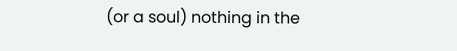(or a soul) nothing in the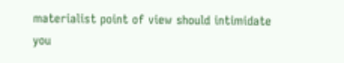materialist point of view should intimidate you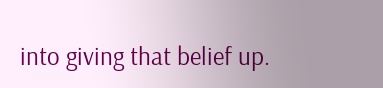into giving that belief up.